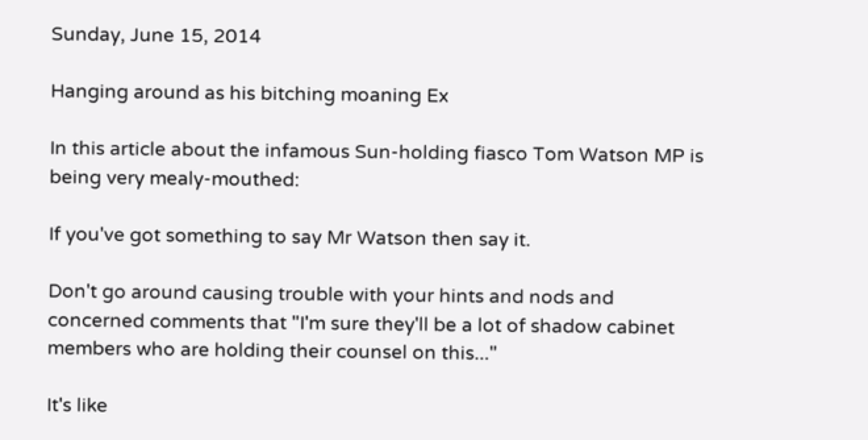Sunday, June 15, 2014

Hanging around as his bitching moaning Ex

In this article about the infamous Sun-holding fiasco Tom Watson MP is being very mealy-mouthed:

If you've got something to say Mr Watson then say it.

Don't go around causing trouble with your hints and nods and concerned comments that "I'm sure they'll be a lot of shadow cabinet members who are holding their counsel on this..."

It's like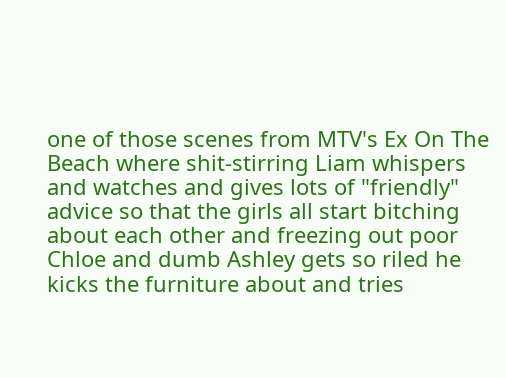one of those scenes from MTV's Ex On The Beach where shit-stirring Liam whispers and watches and gives lots of "friendly" advice so that the girls all start bitching about each other and freezing out poor Chloe and dumb Ashley gets so riled he kicks the furniture about and tries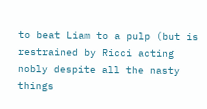to beat Liam to a pulp (but is restrained by Ricci acting nobly despite all the nasty things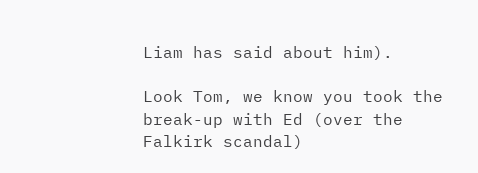Liam has said about him).

Look Tom, we know you took the break-up with Ed (over the Falkirk scandal)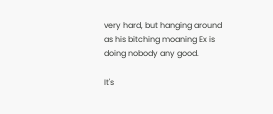very hard, but hanging around as his bitching moaning Ex is doing nobody any good.

It's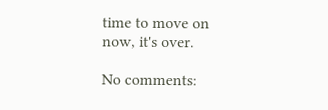time to move on now, it's over.

No comments: